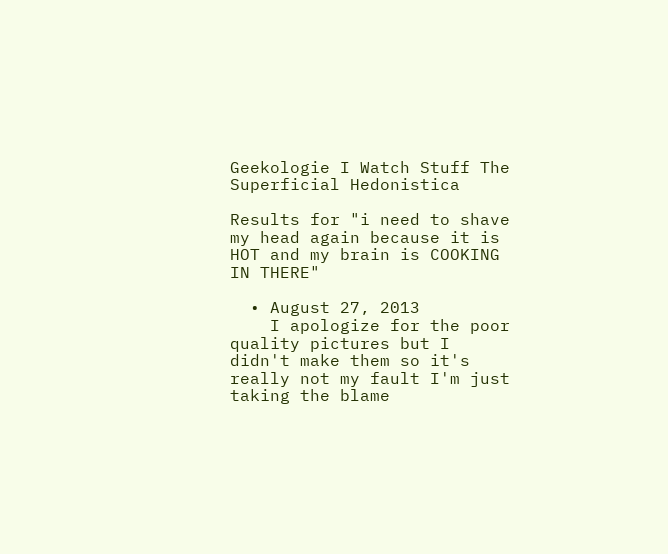Geekologie I Watch Stuff The Superficial Hedonistica

Results for "i need to shave my head again because it is HOT and my brain is COOKING IN THERE"

  • August 27, 2013
    I apologize for the poor quality pictures but I didn't make them so it's really not my fault I'm just taking the blame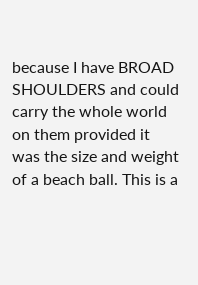because I have BROAD SHOULDERS and could carry the whole world on them provided it was the size and weight of a beach ball. This is a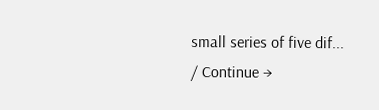small series of five dif... / Continue →